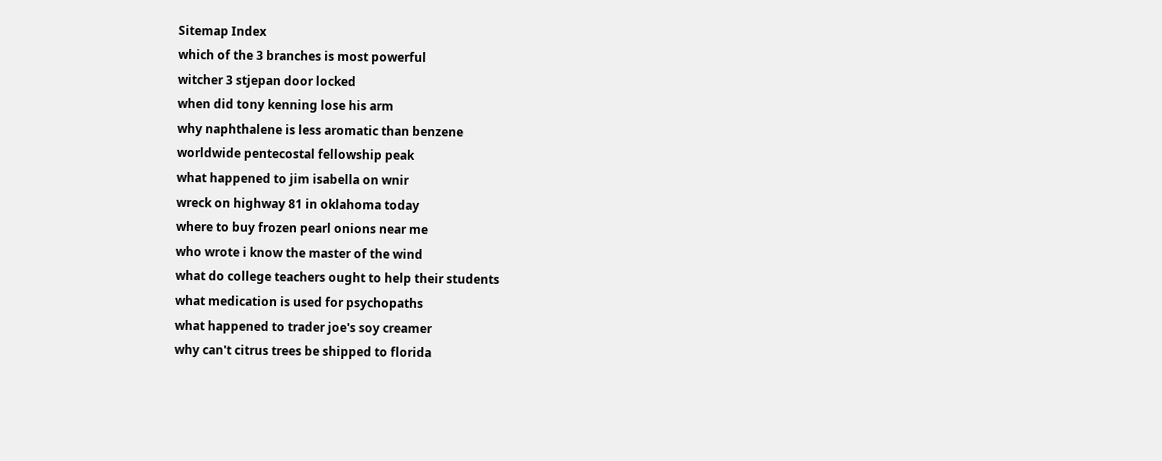Sitemap Index
which of the 3 branches is most powerful
witcher 3 stjepan door locked
when did tony kenning lose his arm
why naphthalene is less aromatic than benzene
worldwide pentecostal fellowship peak
what happened to jim isabella on wnir
wreck on highway 81 in oklahoma today
where to buy frozen pearl onions near me
who wrote i know the master of the wind
what do college teachers ought to help their students
what medication is used for psychopaths
what happened to trader joe's soy creamer
why can't citrus trees be shipped to florida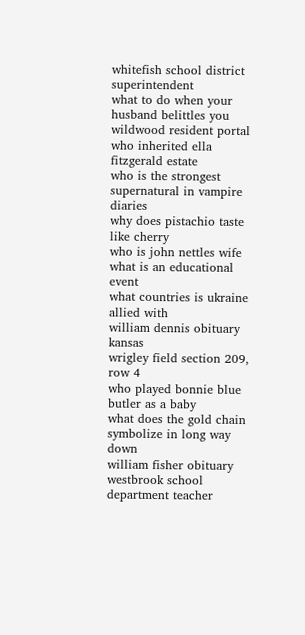whitefish school district superintendent
what to do when your husband belittles you
wildwood resident portal
who inherited ella fitzgerald estate
who is the strongest supernatural in vampire diaries
why does pistachio taste like cherry
who is john nettles wife
what is an educational event
what countries is ukraine allied with
william dennis obituary kansas
wrigley field section 209, row 4
who played bonnie blue butler as a baby
what does the gold chain symbolize in long way down
william fisher obituary
westbrook school department teacher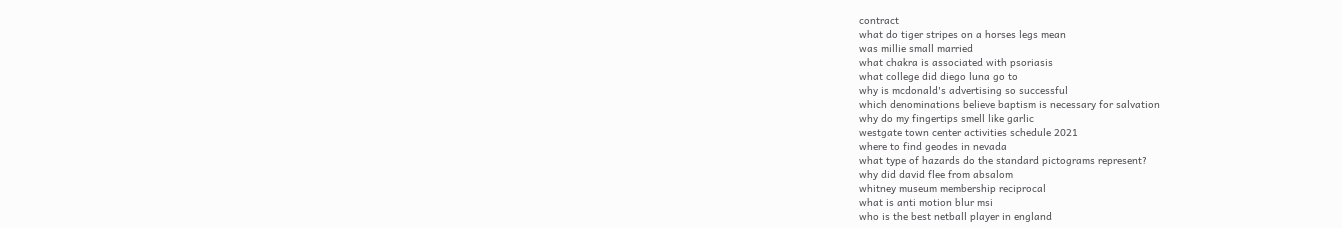contract
what do tiger stripes on a horses legs mean
was millie small married
what chakra is associated with psoriasis
what college did diego luna go to
why is mcdonald's advertising so successful
which denominations believe baptism is necessary for salvation
why do my fingertips smell like garlic
westgate town center activities schedule 2021
where to find geodes in nevada
what type of hazards do the standard pictograms represent?
why did david flee from absalom
whitney museum membership reciprocal
what is anti motion blur msi
who is the best netball player in england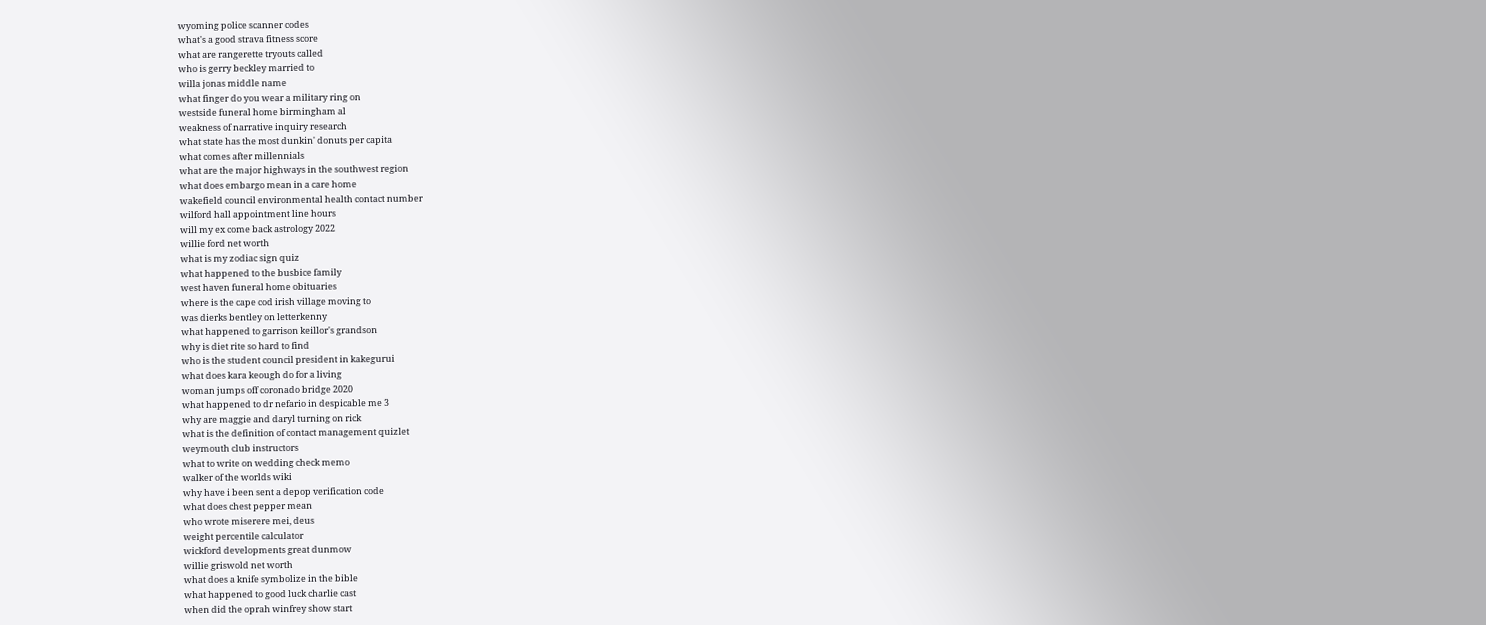wyoming police scanner codes
what's a good strava fitness score
what are rangerette tryouts called
who is gerry beckley married to
willa jonas middle name
what finger do you wear a military ring on
westside funeral home birmingham al
weakness of narrative inquiry research
what state has the most dunkin' donuts per capita
what comes after millennials
what are the major highways in the southwest region
what does embargo mean in a care home
wakefield council environmental health contact number
wilford hall appointment line hours
will my ex come back astrology 2022
willie ford net worth
what is my zodiac sign quiz
what happened to the busbice family
west haven funeral home obituaries
where is the cape cod irish village moving to
was dierks bentley on letterkenny
what happened to garrison keillor's grandson
why is diet rite so hard to find
who is the student council president in kakegurui
what does kara keough do for a living
woman jumps off coronado bridge 2020
what happened to dr nefario in despicable me 3
why are maggie and daryl turning on rick
what is the definition of contact management quizlet
weymouth club instructors
what to write on wedding check memo
walker of the worlds wiki
why have i been sent a depop verification code
what does chest pepper mean
who wrote miserere mei, deus
weight percentile calculator
wickford developments great dunmow
willie griswold net worth
what does a knife symbolize in the bible
what happened to good luck charlie cast
when did the oprah winfrey show start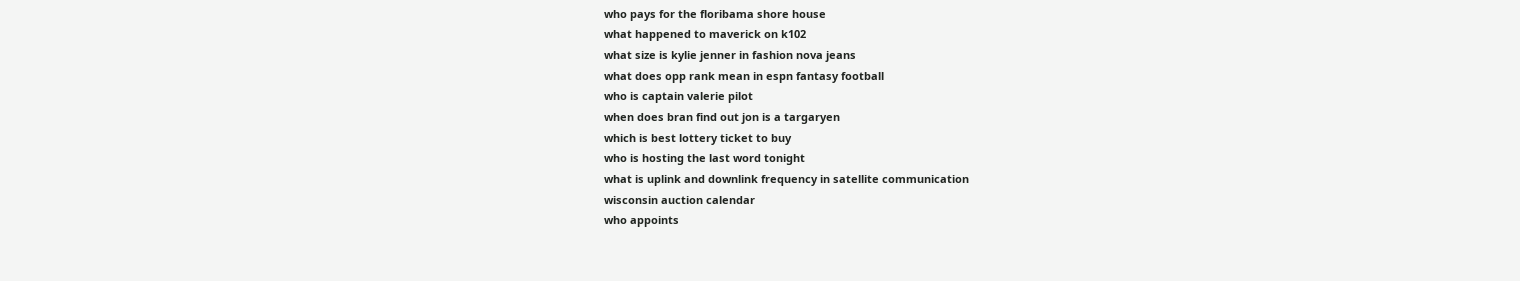who pays for the floribama shore house
what happened to maverick on k102
what size is kylie jenner in fashion nova jeans
what does opp rank mean in espn fantasy football
who is captain valerie pilot
when does bran find out jon is a targaryen
which is best lottery ticket to buy
who is hosting the last word tonight
what is uplink and downlink frequency in satellite communication
wisconsin auction calendar
who appoints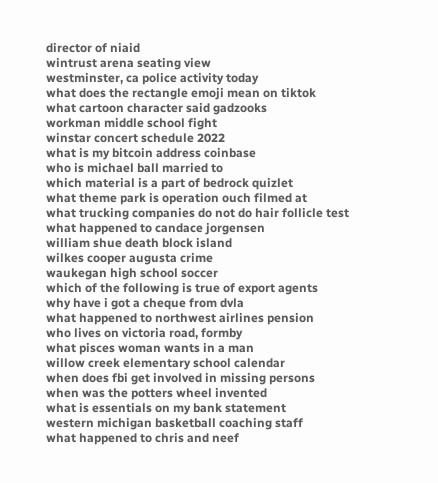director of niaid
wintrust arena seating view
westminster, ca police activity today
what does the rectangle emoji mean on tiktok
what cartoon character said gadzooks
workman middle school fight
winstar concert schedule 2022
what is my bitcoin address coinbase
who is michael ball married to
which material is a part of bedrock quizlet
what theme park is operation ouch filmed at
what trucking companies do not do hair follicle test
what happened to candace jorgensen
william shue death block island
wilkes cooper augusta crime
waukegan high school soccer
which of the following is true of export agents
why have i got a cheque from dvla
what happened to northwest airlines pension
who lives on victoria road, formby
what pisces woman wants in a man
willow creek elementary school calendar
when does fbi get involved in missing persons
when was the potters wheel invented
what is essentials on my bank statement
western michigan basketball coaching staff
what happened to chris and neef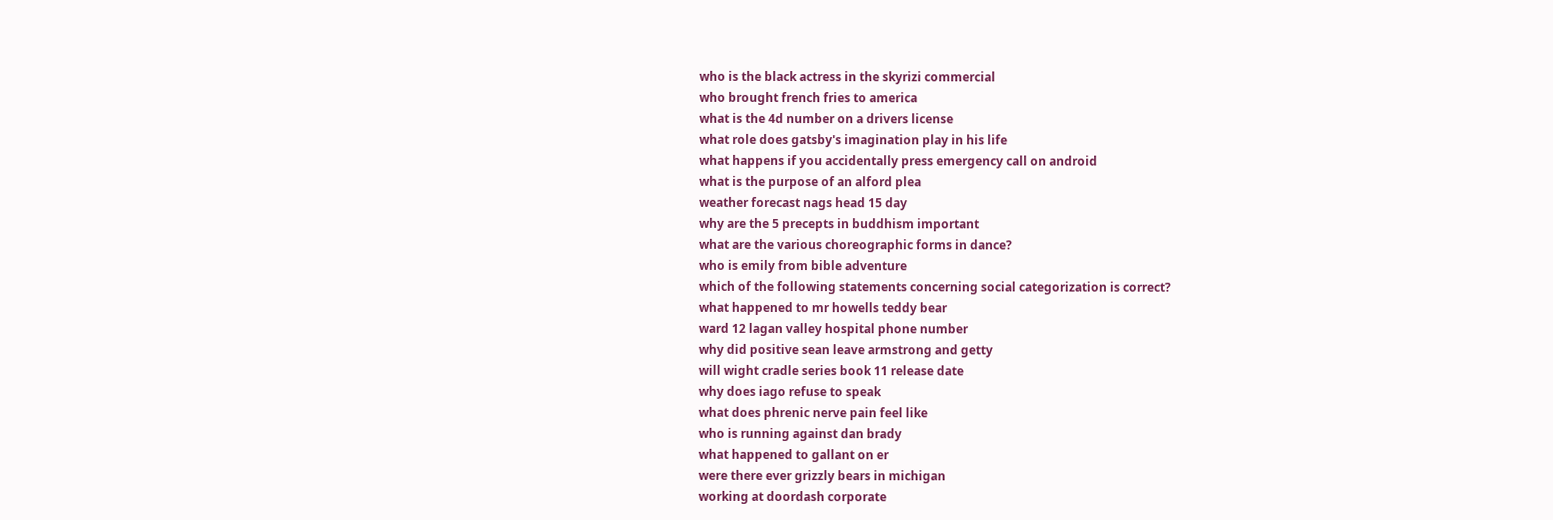who is the black actress in the skyrizi commercial
who brought french fries to america
what is the 4d number on a drivers license
what role does gatsby's imagination play in his life
what happens if you accidentally press emergency call on android
what is the purpose of an alford plea
weather forecast nags head 15 day
why are the 5 precepts in buddhism important
what are the various choreographic forms in dance?
who is emily from bible adventure
which of the following statements concerning social categorization is correct?
what happened to mr howells teddy bear
ward 12 lagan valley hospital phone number
why did positive sean leave armstrong and getty
will wight cradle series book 11 release date
why does iago refuse to speak
what does phrenic nerve pain feel like
who is running against dan brady
what happened to gallant on er
were there ever grizzly bears in michigan
working at doordash corporate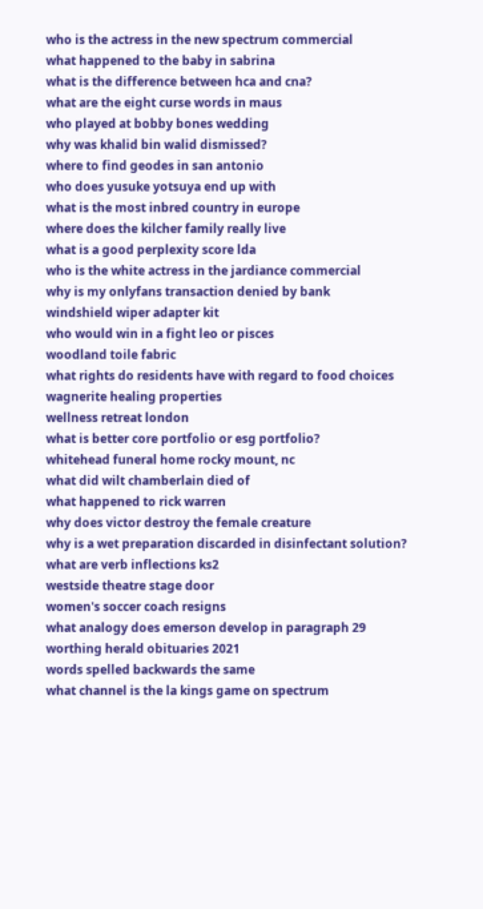who is the actress in the new spectrum commercial
what happened to the baby in sabrina
what is the difference between hca and cna?
what are the eight curse words in maus
who played at bobby bones wedding
why was khalid bin walid dismissed?
where to find geodes in san antonio
who does yusuke yotsuya end up with
what is the most inbred country in europe
where does the kilcher family really live
what is a good perplexity score lda
who is the white actress in the jardiance commercial
why is my onlyfans transaction denied by bank
windshield wiper adapter kit
who would win in a fight leo or pisces
woodland toile fabric
what rights do residents have with regard to food choices
wagnerite healing properties
wellness retreat london
what is better core portfolio or esg portfolio?
whitehead funeral home rocky mount, nc
what did wilt chamberlain died of
what happened to rick warren
why does victor destroy the female creature
why is a wet preparation discarded in disinfectant solution?
what are verb inflections ks2
westside theatre stage door
women's soccer coach resigns
what analogy does emerson develop in paragraph 29
worthing herald obituaries 2021
words spelled backwards the same
what channel is the la kings game on spectrum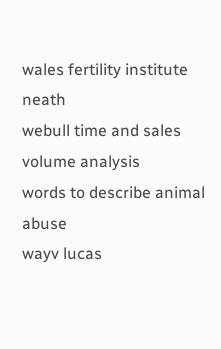wales fertility institute neath
webull time and sales volume analysis
words to describe animal abuse
wayv lucas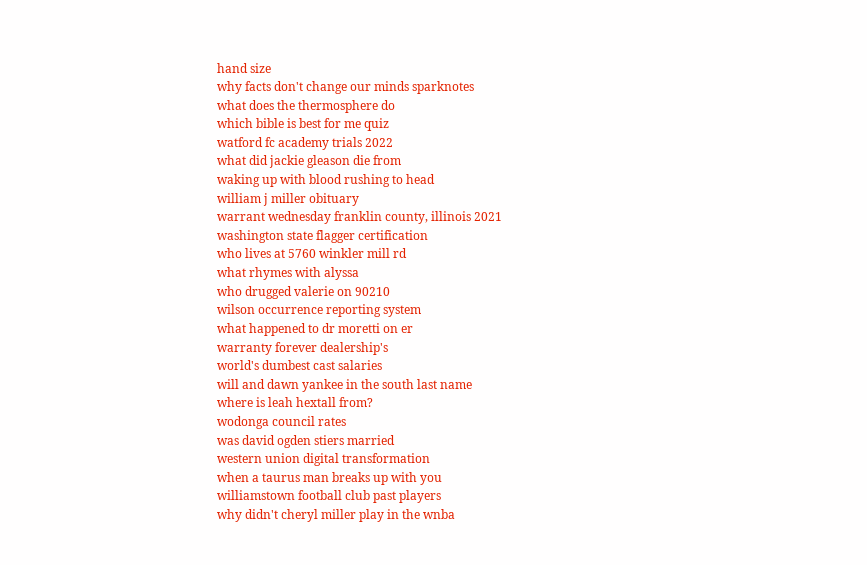hand size
why facts don't change our minds sparknotes
what does the thermosphere do
which bible is best for me quiz
watford fc academy trials 2022
what did jackie gleason die from
waking up with blood rushing to head
william j miller obituary
warrant wednesday franklin county, illinois 2021
washington state flagger certification
who lives at 5760 winkler mill rd
what rhymes with alyssa
who drugged valerie on 90210
wilson occurrence reporting system
what happened to dr moretti on er
warranty forever dealership's
world's dumbest cast salaries
will and dawn yankee in the south last name
where is leah hextall from?
wodonga council rates
was david ogden stiers married
western union digital transformation
when a taurus man breaks up with you
williamstown football club past players
why didn't cheryl miller play in the wnba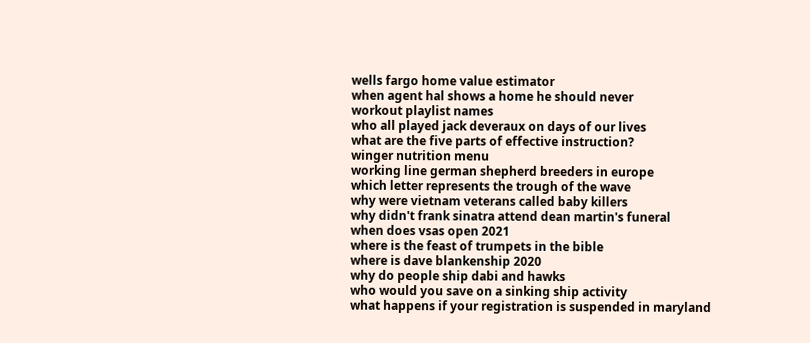wells fargo home value estimator
when agent hal shows a home he should never
workout playlist names
who all played jack deveraux on days of our lives
what are the five parts of effective instruction?
winger nutrition menu
working line german shepherd breeders in europe
which letter represents the trough of the wave
why were vietnam veterans called baby killers
why didn't frank sinatra attend dean martin's funeral
when does vsas open 2021
where is the feast of trumpets in the bible
where is dave blankenship 2020
why do people ship dabi and hawks
who would you save on a sinking ship activity
what happens if your registration is suspended in maryland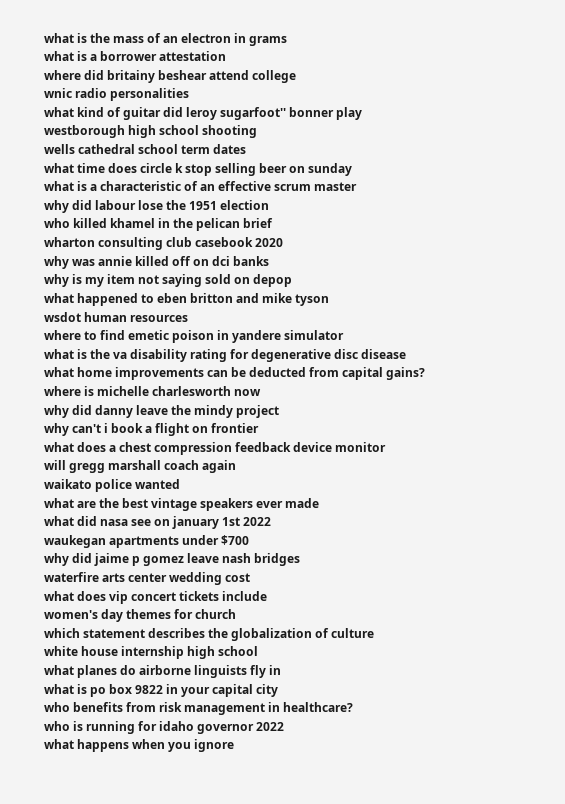what is the mass of an electron in grams
what is a borrower attestation
where did britainy beshear attend college
wnic radio personalities
what kind of guitar did leroy sugarfoot'' bonner play
westborough high school shooting
wells cathedral school term dates
what time does circle k stop selling beer on sunday
what is a characteristic of an effective scrum master
why did labour lose the 1951 election
who killed khamel in the pelican brief
wharton consulting club casebook 2020
why was annie killed off on dci banks
why is my item not saying sold on depop
what happened to eben britton and mike tyson
wsdot human resources
where to find emetic poison in yandere simulator
what is the va disability rating for degenerative disc disease
what home improvements can be deducted from capital gains?
where is michelle charlesworth now
why did danny leave the mindy project
why can't i book a flight on frontier
what does a chest compression feedback device monitor
will gregg marshall coach again
waikato police wanted
what are the best vintage speakers ever made
what did nasa see on january 1st 2022
waukegan apartments under $700
why did jaime p gomez leave nash bridges
waterfire arts center wedding cost
what does vip concert tickets include
women's day themes for church
which statement describes the globalization of culture
white house internship high school
what planes do airborne linguists fly in
what is po box 9822 in your capital city
who benefits from risk management in healthcare?
who is running for idaho governor 2022
what happens when you ignore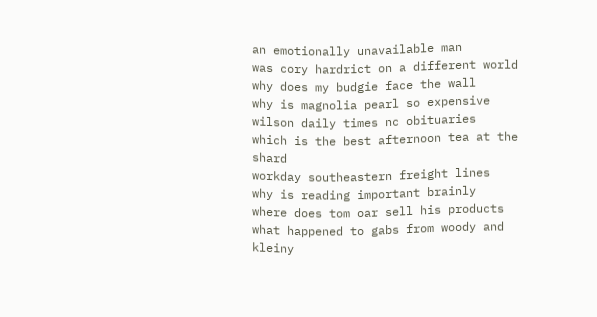an emotionally unavailable man
was cory hardrict on a different world
why does my budgie face the wall
why is magnolia pearl so expensive
wilson daily times nc obituaries
which is the best afternoon tea at the shard
workday southeastern freight lines
why is reading important brainly
where does tom oar sell his products
what happened to gabs from woody and kleiny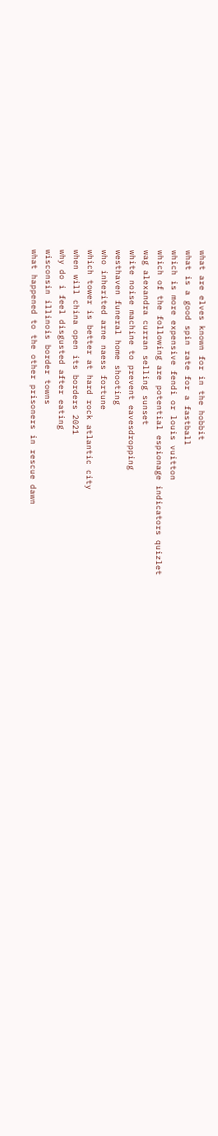what are elves known for in the hobbit
what is a good spin rate for a fastball
which is more expensive fendi or louis vuitton
which of the following are potential espionage indicators quizlet
wag alexandra curran selling sunset
white noise machine to prevent eavesdropping
westhaven funeral home shooting
who inherited arne naess fortune
which tower is better at hard rock atlantic city
when will china open its borders 2021
why do i feel disgusted after eating
wisconsin illinois border towns
what happened to the other prisoners in rescue dawn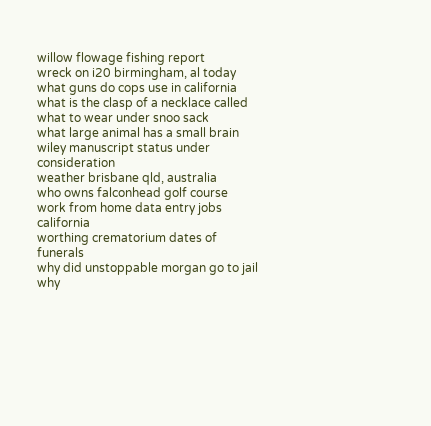willow flowage fishing report
wreck on i20 birmingham, al today
what guns do cops use in california
what is the clasp of a necklace called
what to wear under snoo sack
what large animal has a small brain
wiley manuscript status under consideration
weather brisbane qld, australia
who owns falconhead golf course
work from home data entry jobs california
worthing crematorium dates of funerals
why did unstoppable morgan go to jail
why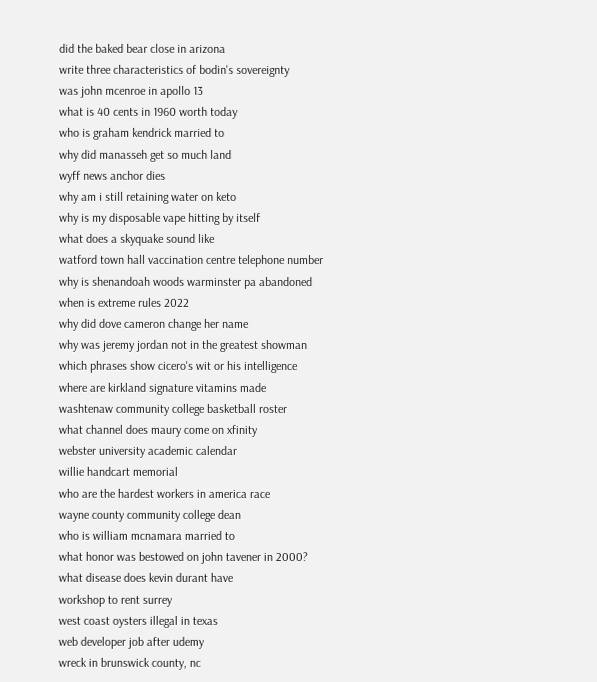did the baked bear close in arizona
write three characteristics of bodin's sovereignty
was john mcenroe in apollo 13
what is 40 cents in 1960 worth today
who is graham kendrick married to
why did manasseh get so much land
wyff news anchor dies
why am i still retaining water on keto
why is my disposable vape hitting by itself
what does a skyquake sound like
watford town hall vaccination centre telephone number
why is shenandoah woods warminster pa abandoned
when is extreme rules 2022
why did dove cameron change her name
why was jeremy jordan not in the greatest showman
which phrases show cicero's wit or his intelligence
where are kirkland signature vitamins made
washtenaw community college basketball roster
what channel does maury come on xfinity
webster university academic calendar
willie handcart memorial
who are the hardest workers in america race
wayne county community college dean
who is william mcnamara married to
what honor was bestowed on john tavener in 2000?
what disease does kevin durant have
workshop to rent surrey
west coast oysters illegal in texas
web developer job after udemy
wreck in brunswick county, nc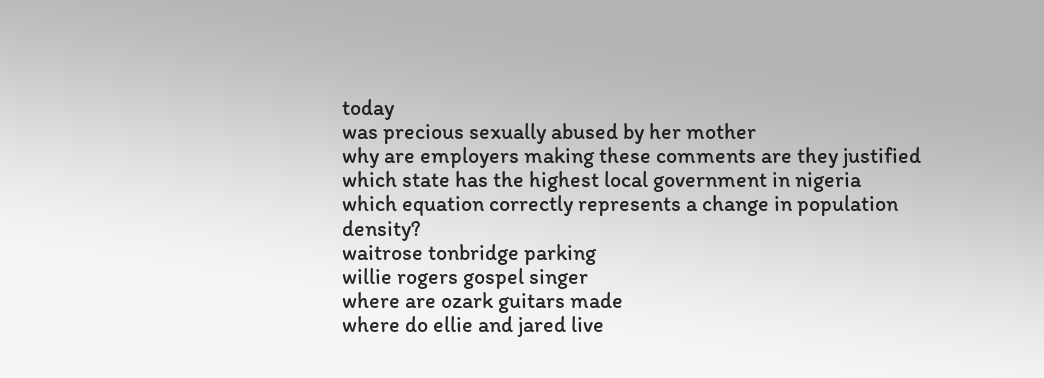today
was precious sexually abused by her mother
why are employers making these comments are they justified
which state has the highest local government in nigeria
which equation correctly represents a change in population density?
waitrose tonbridge parking
willie rogers gospel singer
where are ozark guitars made
where do ellie and jared live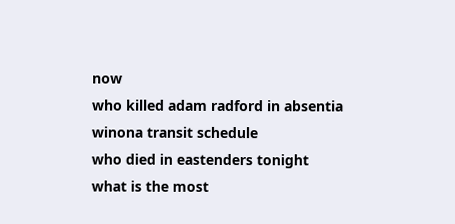now
who killed adam radford in absentia
winona transit schedule
who died in eastenders tonight
what is the most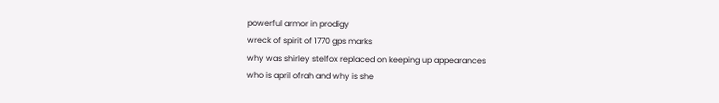powerful armor in prodigy
wreck of spirit of 1770 gps marks
why was shirley stelfox replaced on keeping up appearances
who is april ofrah and why is she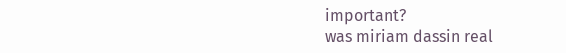important?
was miriam dassin real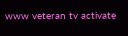www veteran tv activate